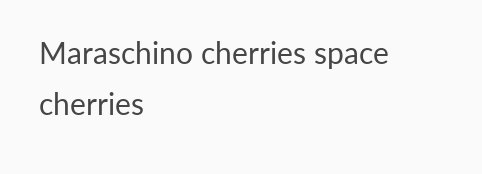Maraschino cherries space cherries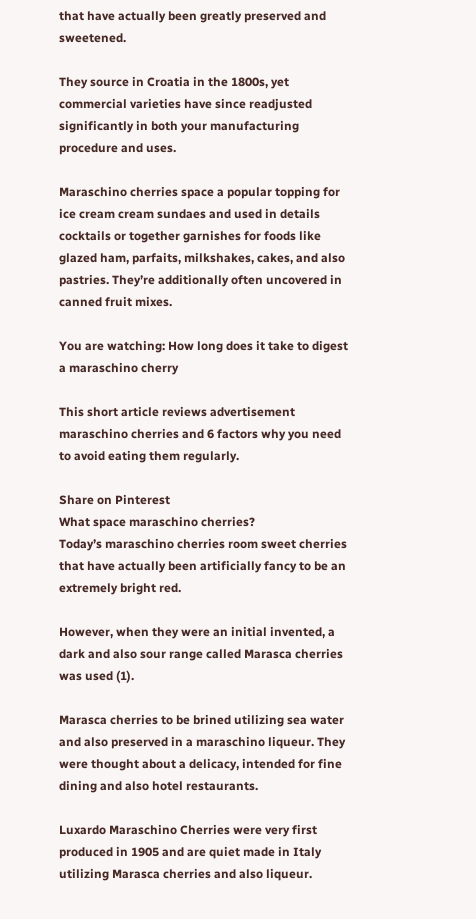that have actually been greatly preserved and sweetened.

They source in Croatia in the 1800s, yet commercial varieties have since readjusted significantly in both your manufacturing procedure and uses.

Maraschino cherries space a popular topping for ice cream cream sundaes and used in details cocktails or together garnishes for foods like glazed ham, parfaits, milkshakes, cakes, and also pastries. They’re additionally often uncovered in canned fruit mixes.

You are watching: How long does it take to digest a maraschino cherry

This short article reviews advertisement maraschino cherries and 6 factors why you need to avoid eating them regularly.

Share on Pinterest
What space maraschino cherries?
Today’s maraschino cherries room sweet cherries that have actually been artificially fancy to be an extremely bright red.

However, when they were an initial invented, a dark and also sour range called Marasca cherries was used (1).

Marasca cherries to be brined utilizing sea water and also preserved in a maraschino liqueur. They were thought about a delicacy, intended for fine dining and also hotel restaurants.

Luxardo Maraschino Cherries were very first produced in 1905 and are quiet made in Italy utilizing Marasca cherries and also liqueur.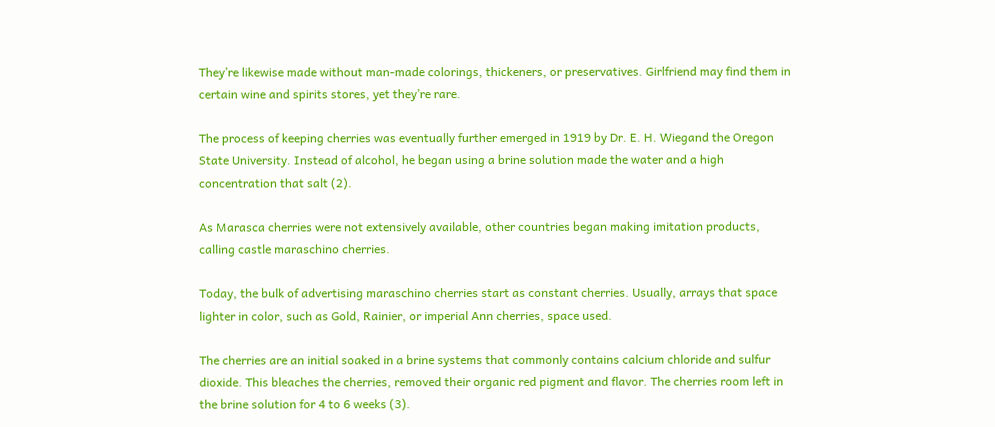They’re likewise made without man-made colorings, thickeners, or preservatives. Girlfriend may find them in certain wine and spirits stores, yet they’re rare.

The process of keeping cherries was eventually further emerged in 1919 by Dr. E. H. Wiegand the Oregon State University. Instead of alcohol, he began using a brine solution made the water and a high concentration that salt (2).

As Marasca cherries were not extensively available, other countries began making imitation products, calling castle maraschino cherries.

Today, the bulk of advertising maraschino cherries start as constant cherries. Usually, arrays that space lighter in color, such as Gold, Rainier, or imperial Ann cherries, space used.

The cherries are an initial soaked in a brine systems that commonly contains calcium chloride and sulfur dioxide. This bleaches the cherries, removed their organic red pigment and flavor. The cherries room left in the brine solution for 4 to 6 weeks (3).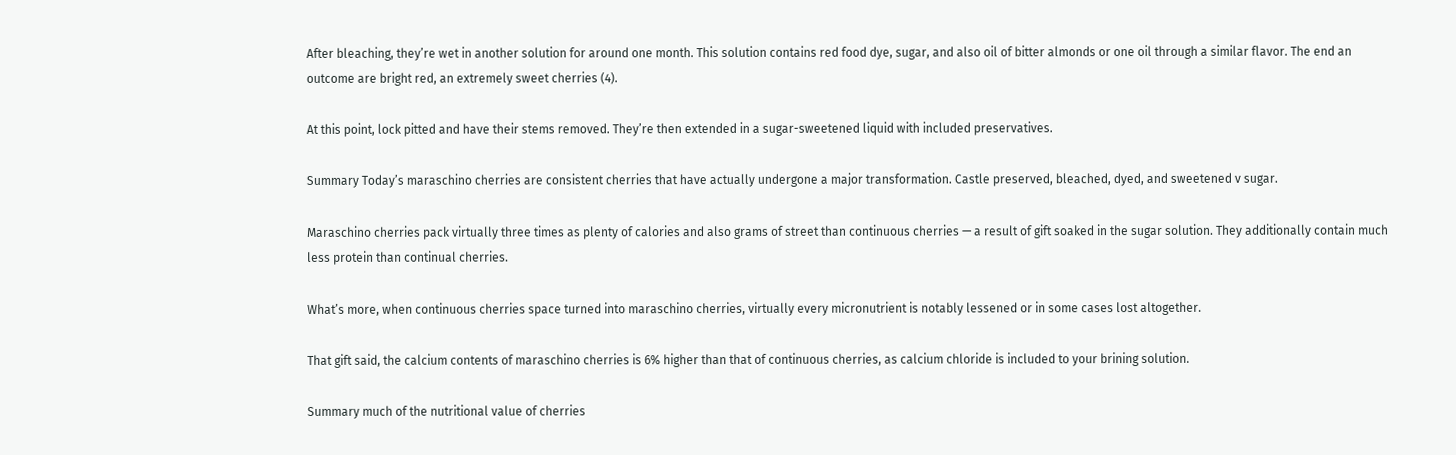After bleaching, they’re wet in another solution for around one month. This solution contains red food dye, sugar, and also oil of bitter almonds or one oil through a similar flavor. The end an outcome are bright red, an extremely sweet cherries (4).

At this point, lock pitted and have their stems removed. They’re then extended in a sugar-sweetened liquid with included preservatives.

Summary Today’s maraschino cherries are consistent cherries that have actually undergone a major transformation. Castle preserved, bleached, dyed, and sweetened v sugar.

Maraschino cherries pack virtually three times as plenty of calories and also grams of street than continuous cherries — a result of gift soaked in the sugar solution. They additionally contain much less protein than continual cherries.

What’s more, when continuous cherries space turned into maraschino cherries, virtually every micronutrient is notably lessened or in some cases lost altogether.

That gift said, the calcium contents of maraschino cherries is 6% higher than that of continuous cherries, as calcium chloride is included to your brining solution.

Summary much of the nutritional value of cherries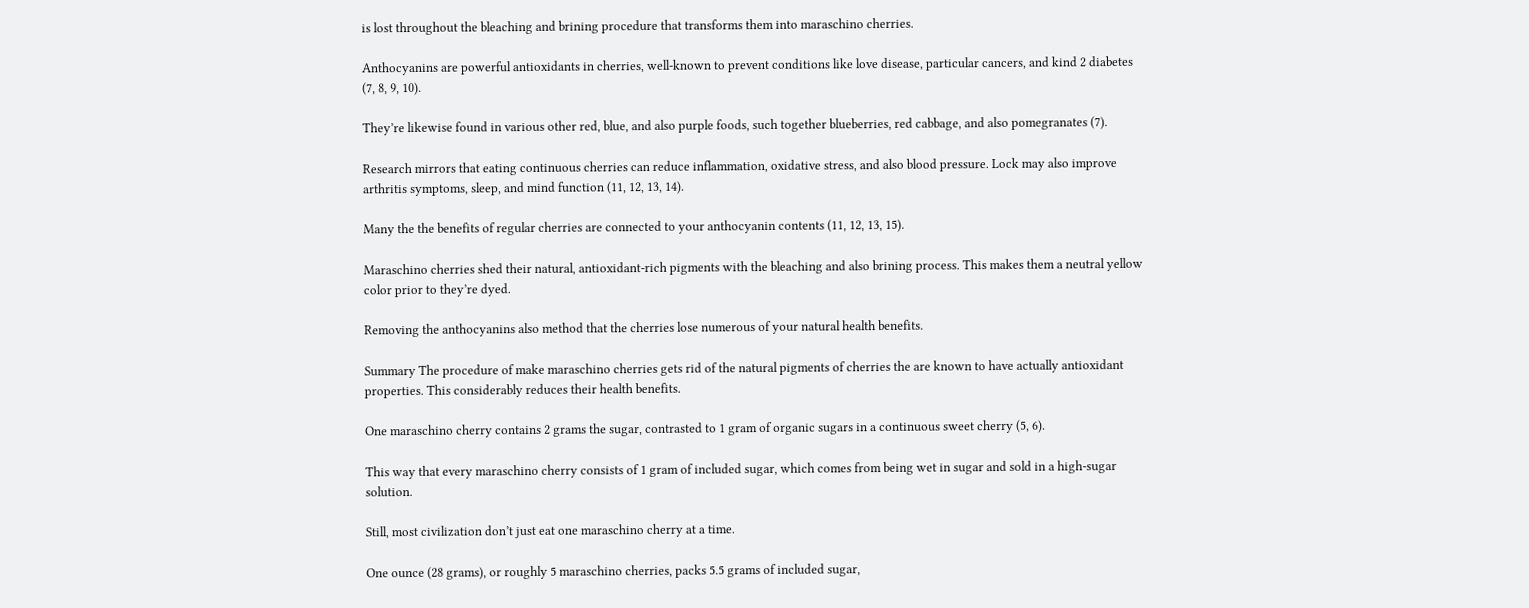is lost throughout the bleaching and brining procedure that transforms them into maraschino cherries.

Anthocyanins are powerful antioxidants in cherries, well-known to prevent conditions like love disease, particular cancers, and kind 2 diabetes (7, 8, 9, 10).

They’re likewise found in various other red, blue, and also purple foods, such together blueberries, red cabbage, and also pomegranates (7).

Research mirrors that eating continuous cherries can reduce inflammation, oxidative stress, and also blood pressure. Lock may also improve arthritis symptoms, sleep, and mind function (11, 12, 13, 14).

Many the the benefits of regular cherries are connected to your anthocyanin contents (11, 12, 13, 15).

Maraschino cherries shed their natural, antioxidant-rich pigments with the bleaching and also brining process. This makes them a neutral yellow color prior to they’re dyed.

Removing the anthocyanins also method that the cherries lose numerous of your natural health benefits.

Summary The procedure of make maraschino cherries gets rid of the natural pigments of cherries the are known to have actually antioxidant properties. This considerably reduces their health benefits.

One maraschino cherry contains 2 grams the sugar, contrasted to 1 gram of organic sugars in a continuous sweet cherry (5, 6).

This way that every maraschino cherry consists of 1 gram of included sugar, which comes from being wet in sugar and sold in a high-sugar solution.

Still, most civilization don’t just eat one maraschino cherry at a time.

One ounce (28 grams), or roughly 5 maraschino cherries, packs 5.5 grams of included sugar,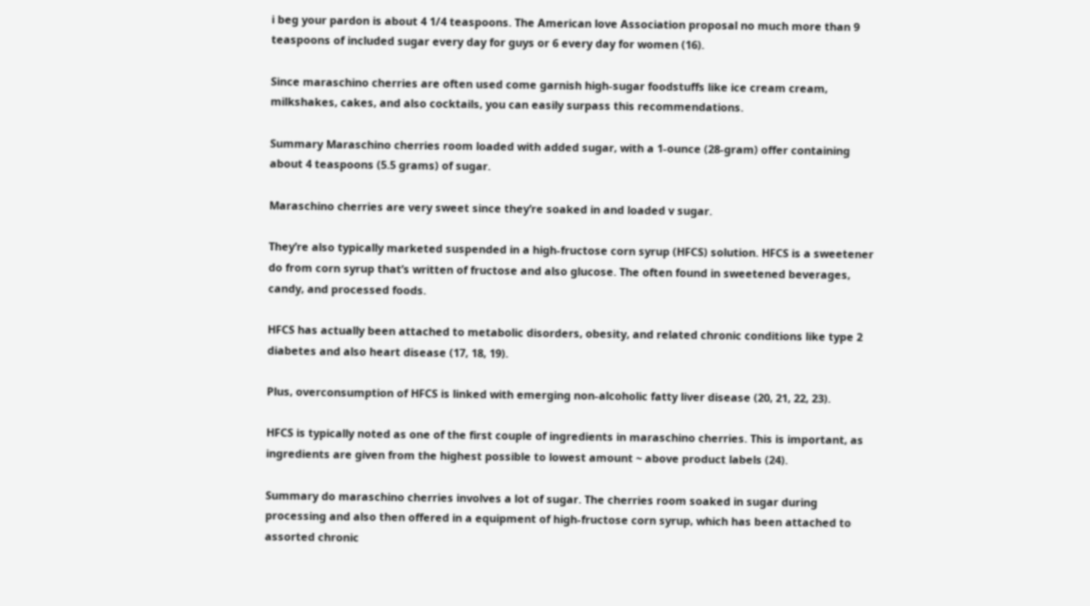i beg your pardon is about 4 1/4 teaspoons. The American love Association proposal no much more than 9 teaspoons of included sugar every day for guys or 6 every day for women (16).

Since maraschino cherries are often used come garnish high-sugar foodstuffs like ice cream cream, milkshakes, cakes, and also cocktails, you can easily surpass this recommendations.

Summary Maraschino cherries room loaded with added sugar, with a 1-ounce (28-gram) offer containing about 4 teaspoons (5.5 grams) of sugar.

Maraschino cherries are very sweet since they’re soaked in and loaded v sugar.

They’re also typically marketed suspended in a high-fructose corn syrup (HFCS) solution. HFCS is a sweetener do from corn syrup that’s written of fructose and also glucose. The often found in sweetened beverages, candy, and processed foods.

HFCS has actually been attached to metabolic disorders, obesity, and related chronic conditions like type 2 diabetes and also heart disease (17, 18, 19).

Plus, overconsumption of HFCS is linked with emerging non-alcoholic fatty liver disease (20, 21, 22, 23).

HFCS is typically noted as one of the first couple of ingredients in maraschino cherries. This is important, as ingredients are given from the highest possible to lowest amount ~ above product labels (24).

Summary do maraschino cherries involves a lot of sugar. The cherries room soaked in sugar during processing and also then offered in a equipment of high-fructose corn syrup, which has been attached to assorted chronic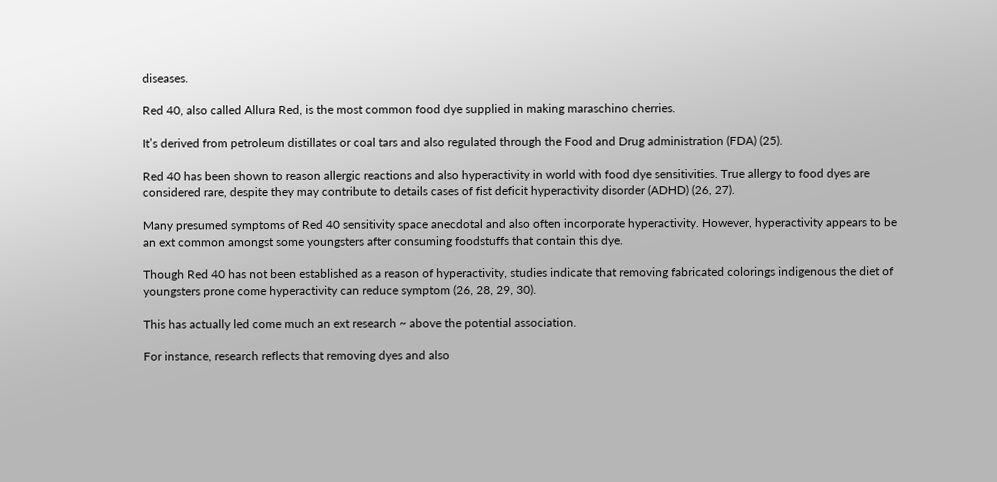diseases.

Red 40, also called Allura Red, is the most common food dye supplied in making maraschino cherries.

It’s derived from petroleum distillates or coal tars and also regulated through the Food and Drug administration (FDA) (25).

Red 40 has been shown to reason allergic reactions and also hyperactivity in world with food dye sensitivities. True allergy to food dyes are considered rare, despite they may contribute to details cases of fist deficit hyperactivity disorder (ADHD) (26, 27).

Many presumed symptoms of Red 40 sensitivity space anecdotal and also often incorporate hyperactivity. However, hyperactivity appears to be an ext common amongst some youngsters after consuming foodstuffs that contain this dye.

Though Red 40 has not been established as a reason of hyperactivity, studies indicate that removing fabricated colorings indigenous the diet of youngsters prone come hyperactivity can reduce symptom (26, 28, 29, 30).

This has actually led come much an ext research ~ above the potential association.

For instance, research reflects that removing dyes and also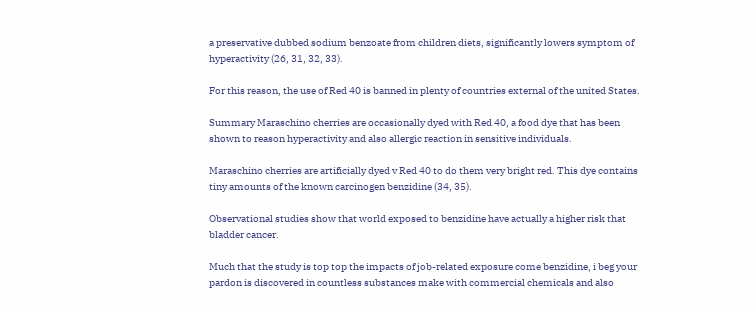a preservative dubbed sodium benzoate from children diets, significantly lowers symptom of hyperactivity (26, 31, 32, 33).

For this reason, the use of Red 40 is banned in plenty of countries external of the united States.

Summary Maraschino cherries are occasionally dyed with Red 40, a food dye that has been shown to reason hyperactivity and also allergic reaction in sensitive individuals.

Maraschino cherries are artificially dyed v Red 40 to do them very bright red. This dye contains tiny amounts of the known carcinogen benzidine (34, 35).

Observational studies show that world exposed to benzidine have actually a higher risk that bladder cancer.

Much that the study is top top the impacts of job-related exposure come benzidine, i beg your pardon is discovered in countless substances make with commercial chemicals and also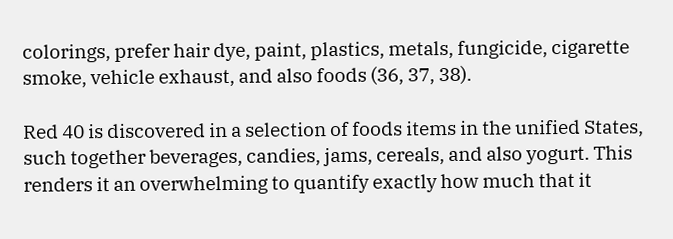colorings, prefer hair dye, paint, plastics, metals, fungicide, cigarette smoke, vehicle exhaust, and also foods (36, 37, 38).

Red 40 is discovered in a selection of foods items in the unified States, such together beverages, candies, jams, cereals, and also yogurt. This renders it an overwhelming to quantify exactly how much that it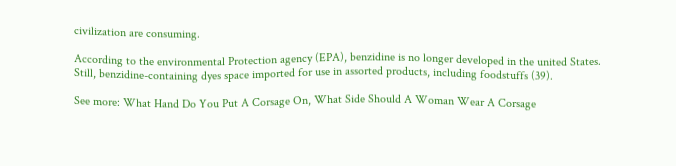civilization are consuming.

According to the environmental Protection agency (EPA), benzidine is no longer developed in the united States. Still, benzidine-containing dyes space imported for use in assorted products, including foodstuffs (39).

See more: What Hand Do You Put A Corsage On, What Side Should A Woman Wear A Corsage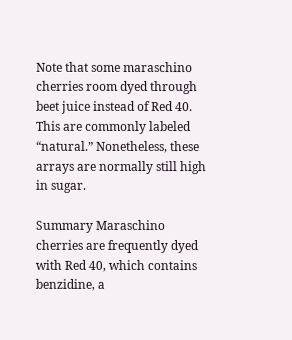Note that some maraschino cherries room dyed through beet juice instead of Red 40. This are commonly labeled “natural.” Nonetheless, these arrays are normally still high in sugar.

Summary Maraschino cherries are frequently dyed with Red 40, which contains benzidine, a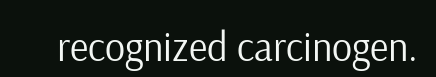recognized carcinogen.